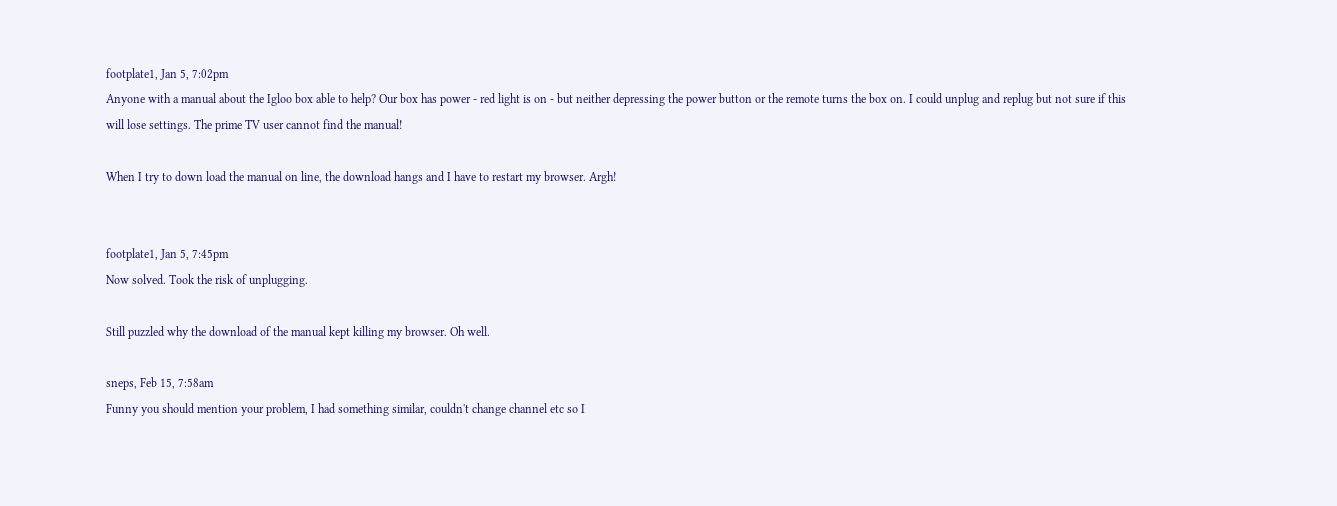footplate1, Jan 5, 7:02pm
Anyone with a manual about the Igloo box able to help? Our box has power - red light is on - but neither depressing the power button or the remote turns the box on. I could unplug and replug but not sure if this will lose settings. The prime TV user cannot find the manual!

When I try to down load the manual on line, the download hangs and I have to restart my browser. Argh!


footplate1, Jan 5, 7:45pm
Now solved. Took the risk of unplugging.

Still puzzled why the download of the manual kept killing my browser. Oh well.

sneps, Feb 15, 7:58am
Funny you should mention your problem, I had something similar, couldn't change channel etc so I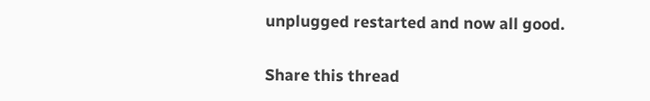unplugged restarted and now all good.

Share this thread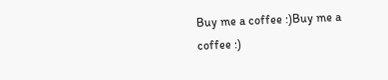Buy me a coffee :)Buy me a coffee :)